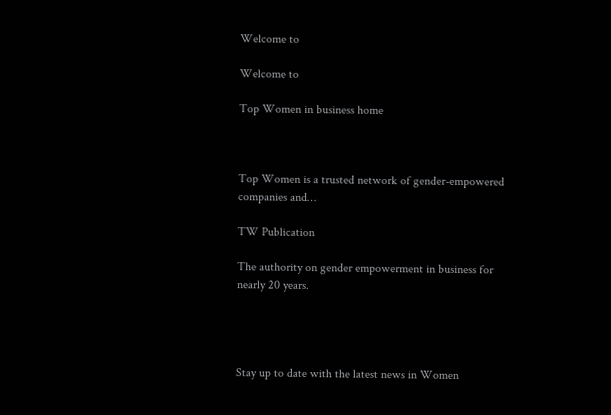Welcome to

Welcome to

Top Women in business home



Top Women is a trusted network of gender-empowered companies and…

TW Publication

The authority on gender empowerment in business for nearly 20 years.




Stay up to date with the latest news in Women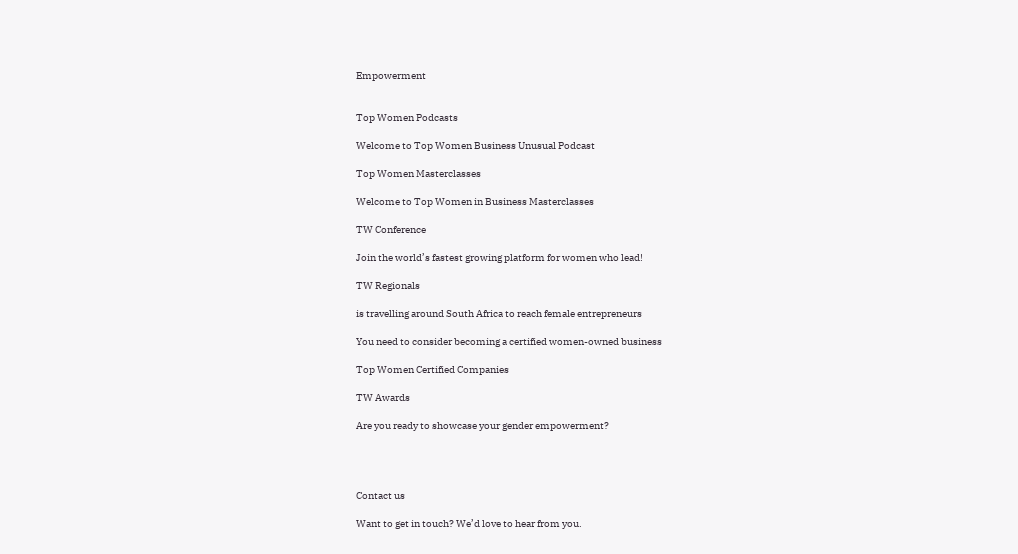Empowerment


Top Women Podcasts

Welcome to Top Women Business Unusual Podcast

Top Women Masterclasses

Welcome to Top Women in Business Masterclasses

TW Conference

Join the world’s fastest growing platform for women who lead!

TW Regionals

is travelling around South Africa to reach female entrepreneurs

You need to consider becoming a certified women-owned business

Top Women Certified Companies

TW Awards

Are you ready to showcase your gender empowerment?




Contact us

Want to get in touch? We’d love to hear from you.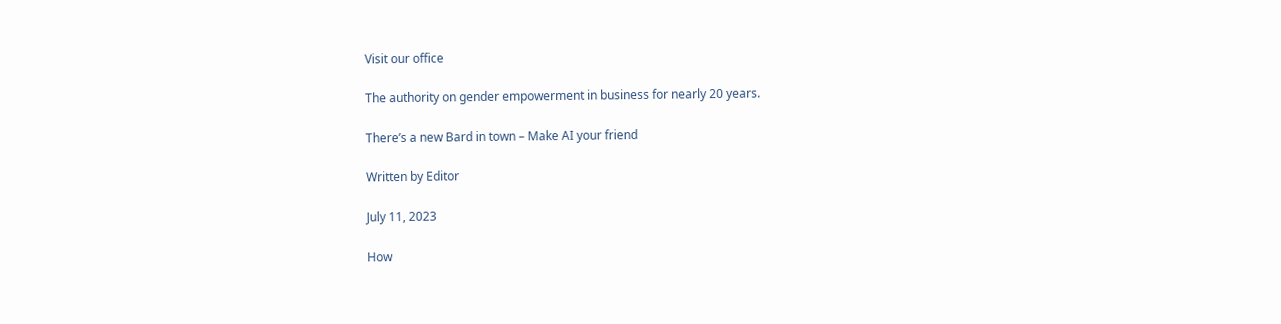Visit our office

The authority on gender empowerment in business for nearly 20 years.

There’s a new Bard in town – Make AI your friend

Written by Editor

July 11, 2023

How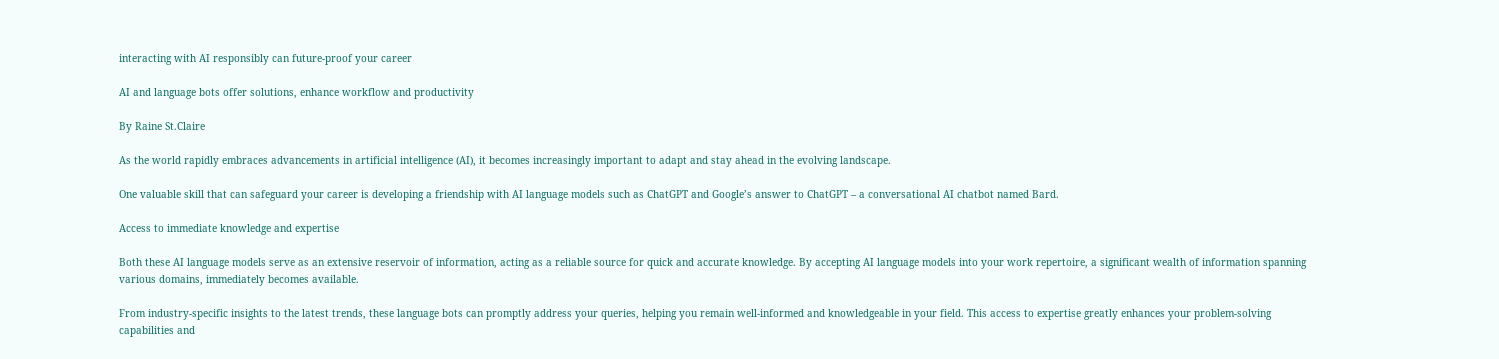interacting with AI responsibly can future-proof your career

AI and language bots offer solutions, enhance workflow and productivity

By Raine St.Claire

As the world rapidly embraces advancements in artificial intelligence (AI), it becomes increasingly important to adapt and stay ahead in the evolving landscape.

One valuable skill that can safeguard your career is developing a friendship with AI language models such as ChatGPT and Google’s answer to ChatGPT – a conversational AI chatbot named Bard.

Access to immediate knowledge and expertise

Both these AI language models serve as an extensive reservoir of information, acting as a reliable source for quick and accurate knowledge. By accepting AI language models into your work repertoire, a significant wealth of information spanning various domains, immediately becomes available.

From industry-specific insights to the latest trends, these language bots can promptly address your queries, helping you remain well-informed and knowledgeable in your field. This access to expertise greatly enhances your problem-solving capabilities and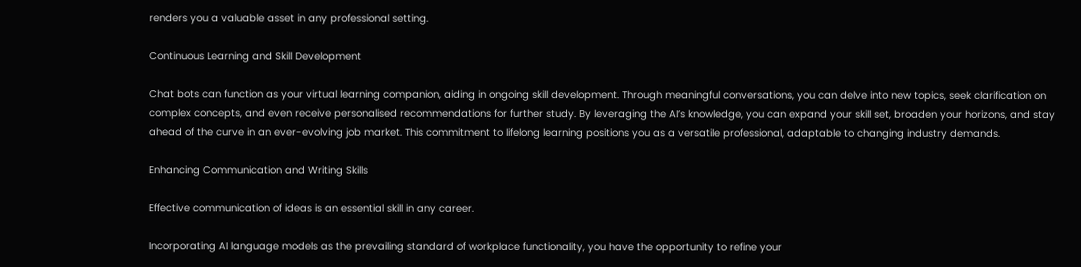renders you a valuable asset in any professional setting.

Continuous Learning and Skill Development

Chat bots can function as your virtual learning companion, aiding in ongoing skill development. Through meaningful conversations, you can delve into new topics, seek clarification on complex concepts, and even receive personalised recommendations for further study. By leveraging the AI’s knowledge, you can expand your skill set, broaden your horizons, and stay ahead of the curve in an ever-evolving job market. This commitment to lifelong learning positions you as a versatile professional, adaptable to changing industry demands.

Enhancing Communication and Writing Skills

Effective communication of ideas is an essential skill in any career.

Incorporating AI language models as the prevailing standard of workplace functionality, you have the opportunity to refine your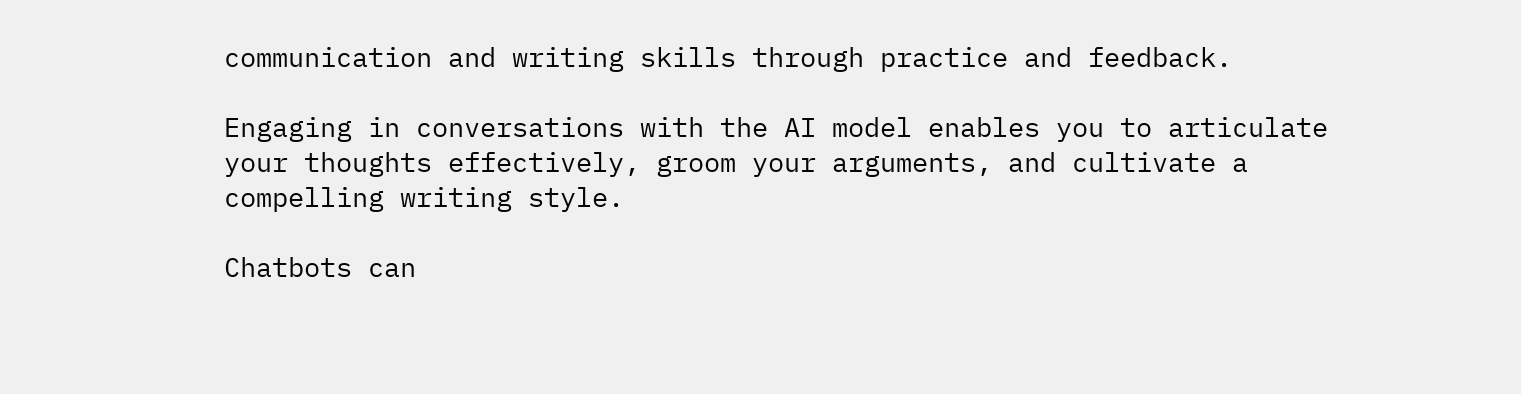communication and writing skills through practice and feedback.

Engaging in conversations with the AI model enables you to articulate your thoughts effectively, groom your arguments, and cultivate a compelling writing style.

Chatbots can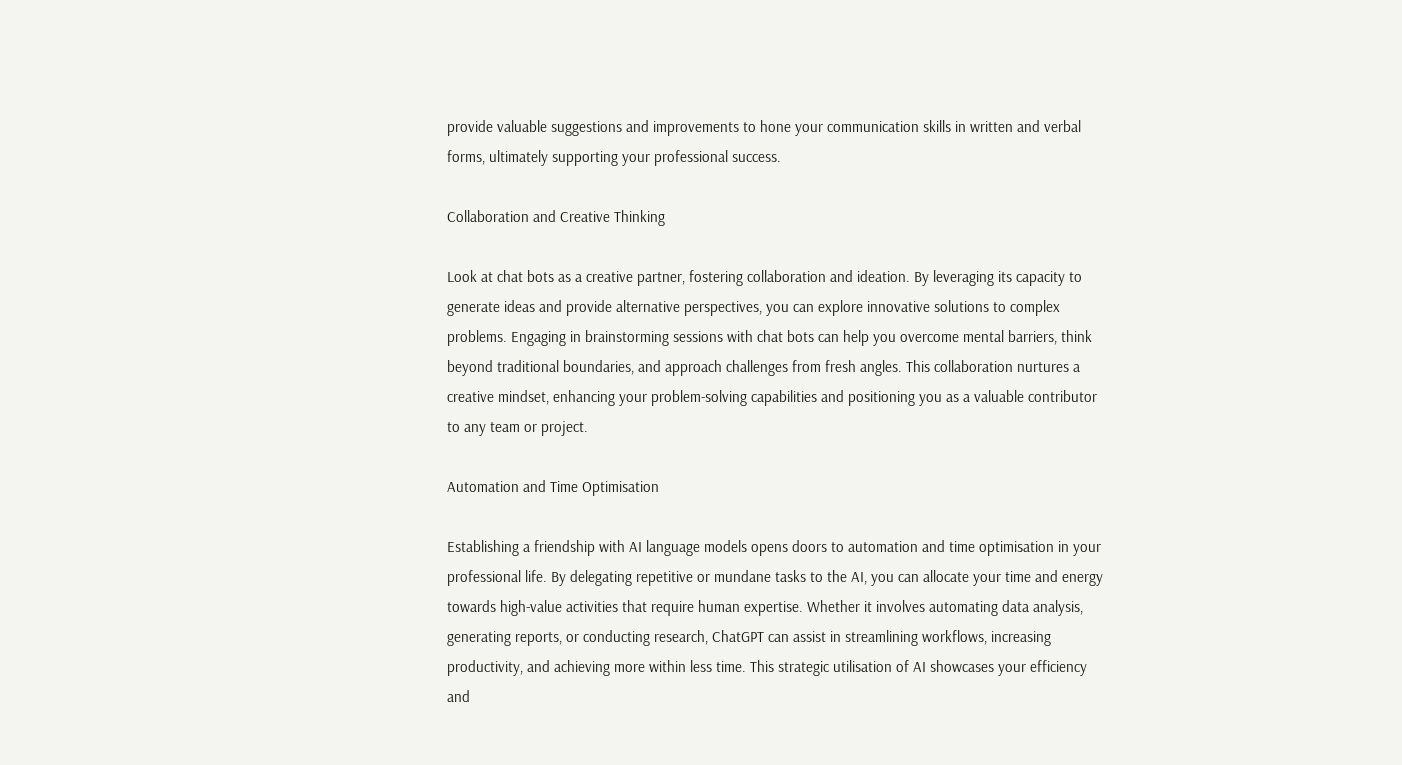provide valuable suggestions and improvements to hone your communication skills in written and verbal forms, ultimately supporting your professional success.

Collaboration and Creative Thinking

Look at chat bots as a creative partner, fostering collaboration and ideation. By leveraging its capacity to generate ideas and provide alternative perspectives, you can explore innovative solutions to complex problems. Engaging in brainstorming sessions with chat bots can help you overcome mental barriers, think beyond traditional boundaries, and approach challenges from fresh angles. This collaboration nurtures a creative mindset, enhancing your problem-solving capabilities and positioning you as a valuable contributor to any team or project.

Automation and Time Optimisation

Establishing a friendship with AI language models opens doors to automation and time optimisation in your professional life. By delegating repetitive or mundane tasks to the AI, you can allocate your time and energy towards high-value activities that require human expertise. Whether it involves automating data analysis, generating reports, or conducting research, ChatGPT can assist in streamlining workflows, increasing productivity, and achieving more within less time. This strategic utilisation of AI showcases your efficiency and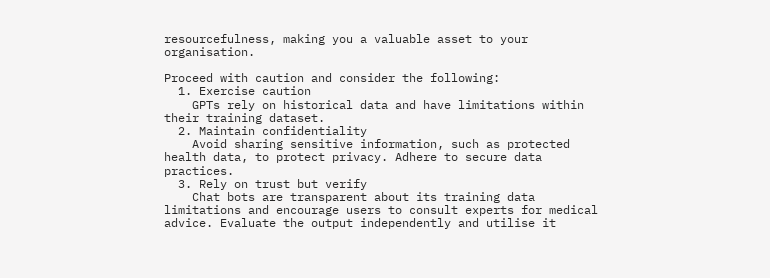resourcefulness, making you a valuable asset to your organisation.

Proceed with caution and consider the following:
  1. Exercise caution
    GPTs rely on historical data and have limitations within their training dataset.
  2. Maintain confidentiality
    Avoid sharing sensitive information, such as protected health data, to protect privacy. Adhere to secure data practices.
  3. Rely on trust but verify
    Chat bots are transparent about its training data limitations and encourage users to consult experts for medical advice. Evaluate the output independently and utilise it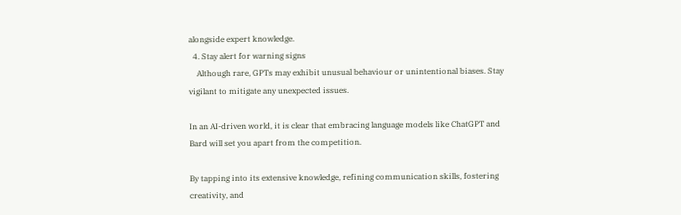alongside expert knowledge.
  4. Stay alert for warning signs
    Although rare, GPTs may exhibit unusual behaviour or unintentional biases. Stay vigilant to mitigate any unexpected issues.

In an AI-driven world, it is clear that embracing language models like ChatGPT and Bard will set you apart from the competition.

By tapping into its extensive knowledge, refining communication skills, fostering creativity, and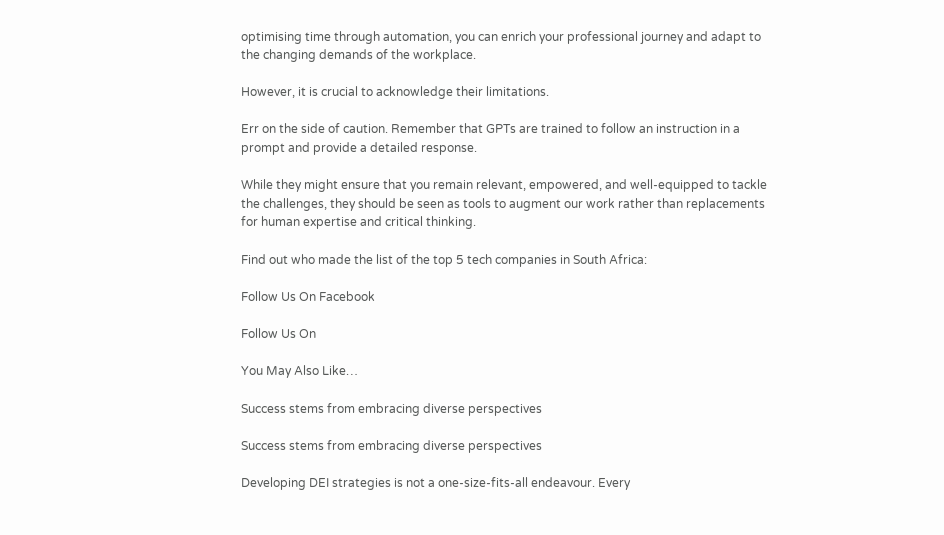optimising time through automation, you can enrich your professional journey and adapt to the changing demands of the workplace.

However, it is crucial to acknowledge their limitations.

Err on the side of caution. Remember that GPTs are trained to follow an instruction in a prompt and provide a detailed response.

While they might ensure that you remain relevant, empowered, and well-equipped to tackle the challenges, they should be seen as tools to augment our work rather than replacements for human expertise and critical thinking.

Find out who made the list of the top 5 tech companies in South Africa:

Follow Us On Facebook

Follow Us On

You May Also Like…

Success stems from embracing diverse perspectives

Success stems from embracing diverse perspectives

Developing DEI strategies is not a one-size-fits-all endeavour. Every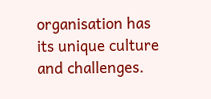organisation has its unique culture and challenges.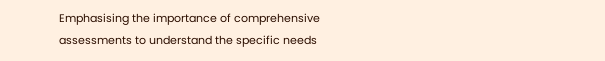Emphasising the importance of comprehensive assessments to understand the specific needs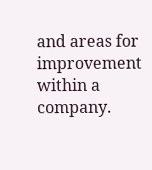and areas for improvement within a company.